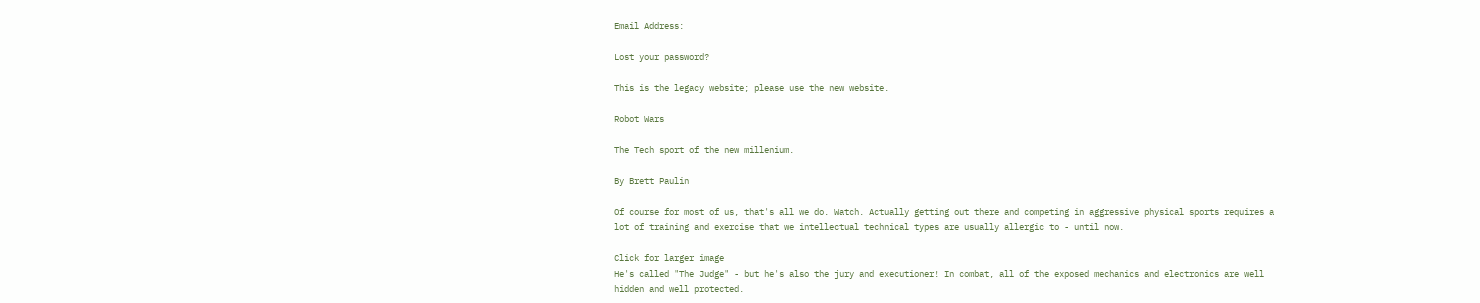Email Address:

Lost your password?

This is the legacy website; please use the new website.

Robot Wars

The Tech sport of the new millenium.

By Brett Paulin

Of course for most of us, that's all we do. Watch. Actually getting out there and competing in aggressive physical sports requires a lot of training and exercise that we intellectual technical types are usually allergic to - until now.

Click for larger image
He's called "The Judge" - but he's also the jury and executioner! In combat, all of the exposed mechanics and electronics are well hidden and well protected.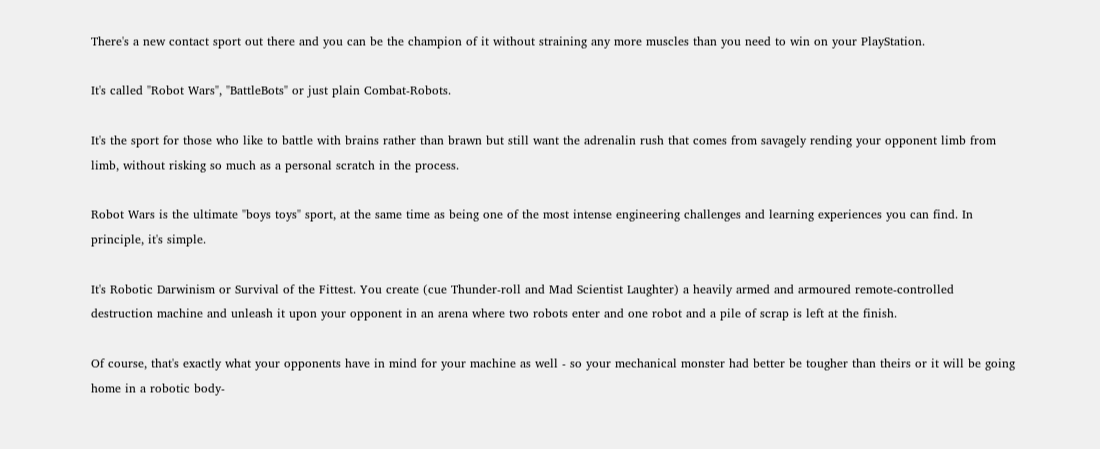There's a new contact sport out there and you can be the champion of it without straining any more muscles than you need to win on your PlayStation.

It's called "Robot Wars", "BattleBots" or just plain Combat-Robots.

It's the sport for those who like to battle with brains rather than brawn but still want the adrenalin rush that comes from savagely rending your opponent limb from limb, without risking so much as a personal scratch in the process.

Robot Wars is the ultimate "boys toys" sport, at the same time as being one of the most intense engineering challenges and learning experiences you can find. In principle, it's simple.

It's Robotic Darwinism or Survival of the Fittest. You create (cue Thunder-roll and Mad Scientist Laughter) a heavily armed and armoured remote-controlled destruction machine and unleash it upon your opponent in an arena where two robots enter and one robot and a pile of scrap is left at the finish.

Of course, that's exactly what your opponents have in mind for your machine as well - so your mechanical monster had better be tougher than theirs or it will be going home in a robotic body-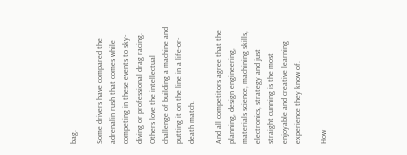bag.

Some drivers have compared the adrenalin rush that comes while competing in these events to sky-diving or professional drag racing. Others love the intellectual challenge of building a machine and putting it on the line in a life-or-death match.

And all competitors agree that the planning, design engineering, materials science, machining skills, electronics, strategy and just straight cunning is the most enjoyable and creative learning experience they know of.

How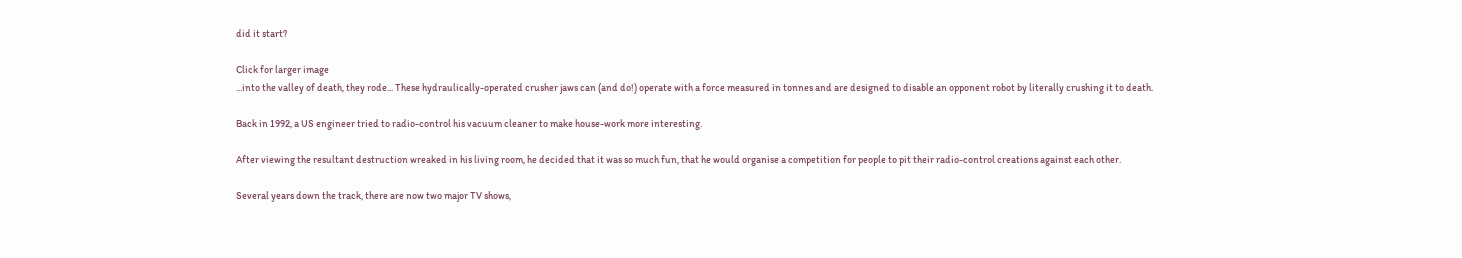did it start?

Click for larger image
...into the valley of death, they rode... These hydraulically-operated crusher jaws can (and do!) operate with a force measured in tonnes and are designed to disable an opponent robot by literally crushing it to death.

Back in 1992, a US engineer tried to radio-control his vacuum cleaner to make house-work more interesting.

After viewing the resultant destruction wreaked in his living room, he decided that it was so much fun, that he would organise a competition for people to pit their radio-control creations against each other.

Several years down the track, there are now two major TV shows,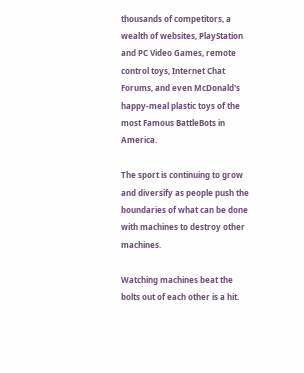thousands of competitors, a wealth of websites, PlayStation and PC Video Games, remote control toys, Internet Chat Forums, and even McDonald's happy-meal plastic toys of the most Famous BattleBots in America.

The sport is continuing to grow and diversify as people push the boundaries of what can be done with machines to destroy other machines.

Watching machines beat the bolts out of each other is a hit.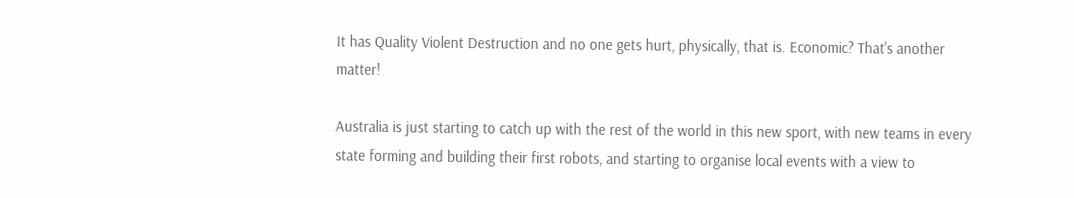It has Quality Violent Destruction and no one gets hurt, physically, that is. Economic? That's another matter!

Australia is just starting to catch up with the rest of the world in this new sport, with new teams in every state forming and building their first robots, and starting to organise local events with a view to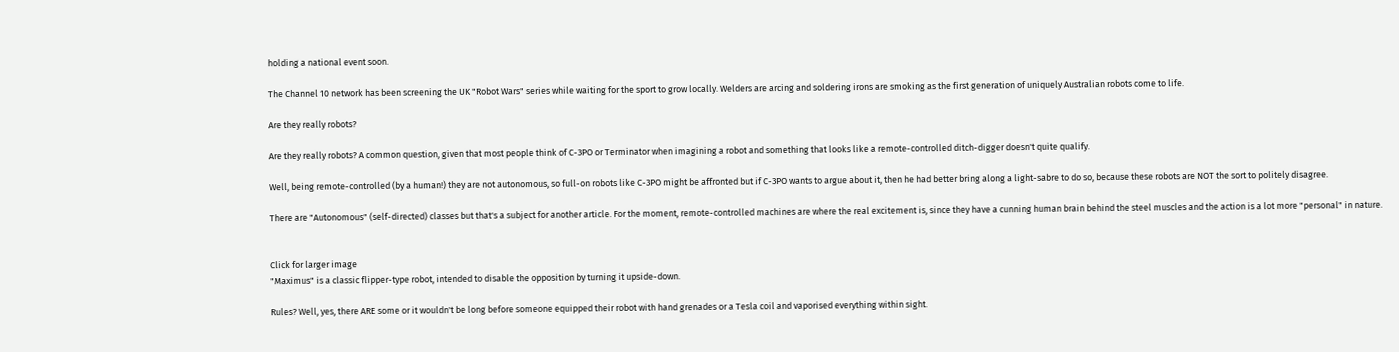holding a national event soon.

The Channel 10 network has been screening the UK "Robot Wars" series while waiting for the sport to grow locally. Welders are arcing and soldering irons are smoking as the first generation of uniquely Australian robots come to life.

Are they really robots?

Are they really robots? A common question, given that most people think of C-3PO or Terminator when imagining a robot and something that looks like a remote-controlled ditch-digger doesn't quite qualify.

Well, being remote-controlled (by a human!) they are not autonomous, so full-on robots like C-3PO might be affronted but if C-3PO wants to argue about it, then he had better bring along a light-sabre to do so, because these robots are NOT the sort to politely disagree.

There are "Autonomous" (self-directed) classes but that's a subject for another article. For the moment, remote-controlled machines are where the real excitement is, since they have a cunning human brain behind the steel muscles and the action is a lot more "personal" in nature.


Click for larger image
"Maximus" is a classic flipper-type robot, intended to disable the opposition by turning it upside-down.

Rules? Well, yes, there ARE some or it wouldn't be long before someone equipped their robot with hand grenades or a Tesla coil and vaporised everything within sight.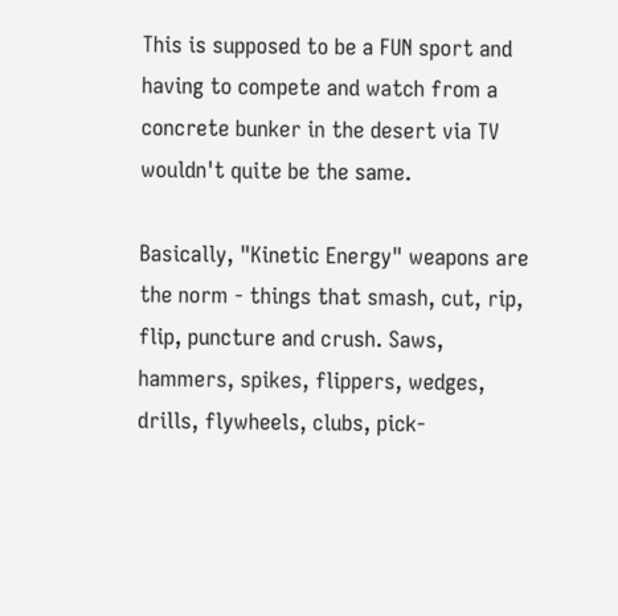This is supposed to be a FUN sport and having to compete and watch from a concrete bunker in the desert via TV wouldn't quite be the same.

Basically, "Kinetic Energy" weapons are the norm - things that smash, cut, rip, flip, puncture and crush. Saws, hammers, spikes, flippers, wedges, drills, flywheels, clubs, pick-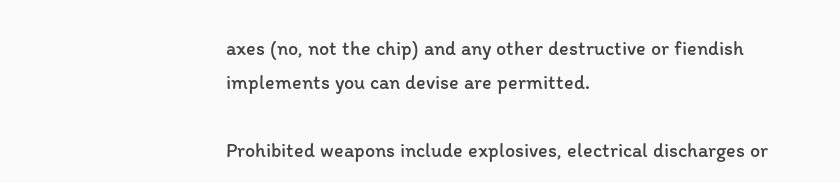axes (no, not the chip) and any other destructive or fiendish implements you can devise are permitted.

Prohibited weapons include explosives, electrical discharges or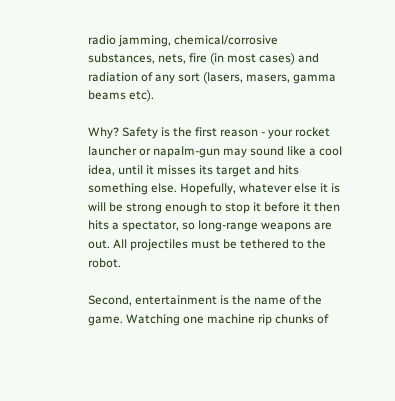radio jamming, chemical/corrosive substances, nets, fire (in most cases) and radiation of any sort (lasers, masers, gamma beams etc).

Why? Safety is the first reason - your rocket launcher or napalm-gun may sound like a cool idea, until it misses its target and hits something else. Hopefully, whatever else it is will be strong enough to stop it before it then hits a spectator, so long-range weapons are out. All projectiles must be tethered to the robot.

Second, entertainment is the name of the game. Watching one machine rip chunks of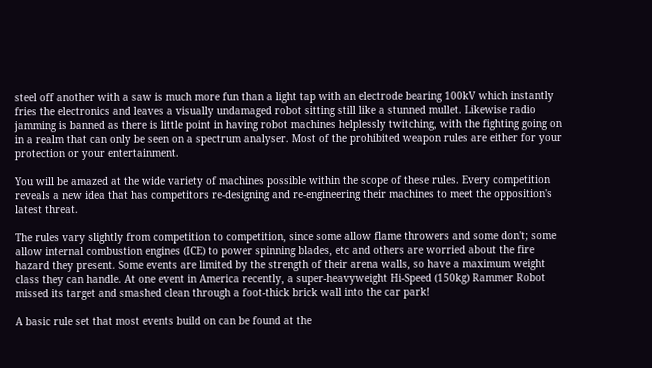steel off another with a saw is much more fun than a light tap with an electrode bearing 100kV which instantly fries the electronics and leaves a visually undamaged robot sitting still like a stunned mullet. Likewise radio jamming is banned as there is little point in having robot machines helplessly twitching, with the fighting going on in a realm that can only be seen on a spectrum analyser. Most of the prohibited weapon rules are either for your protection or your entertainment.

You will be amazed at the wide variety of machines possible within the scope of these rules. Every competition reveals a new idea that has competitors re-designing and re-engineering their machines to meet the opposition's latest threat.

The rules vary slightly from competition to competition, since some allow flame throwers and some don't; some allow internal combustion engines (ICE) to power spinning blades, etc and others are worried about the fire hazard they present. Some events are limited by the strength of their arena walls, so have a maximum weight class they can handle. At one event in America recently, a super-heavyweight Hi-Speed (150kg) Rammer Robot missed its target and smashed clean through a foot-thick brick wall into the car park!

A basic rule set that most events build on can be found at the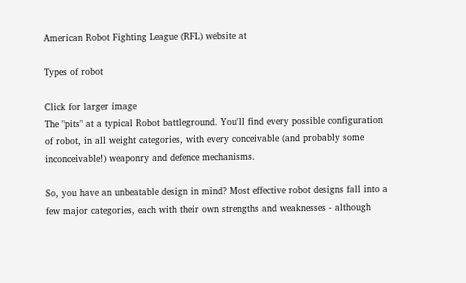American Robot Fighting League (RFL) website at

Types of robot

Click for larger image
The "pits" at a typical Robot battleground. You'll find every possible configuration of robot, in all weight categories, with every conceivable (and probably some inconceivable!) weaponry and defence mechanisms.

So, you have an unbeatable design in mind? Most effective robot designs fall into a few major categories, each with their own strengths and weaknesses - although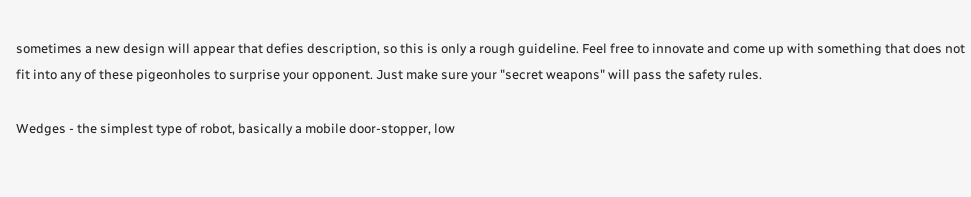sometimes a new design will appear that defies description, so this is only a rough guideline. Feel free to innovate and come up with something that does not fit into any of these pigeonholes to surprise your opponent. Just make sure your "secret weapons" will pass the safety rules.

Wedges - the simplest type of robot, basically a mobile door-stopper, low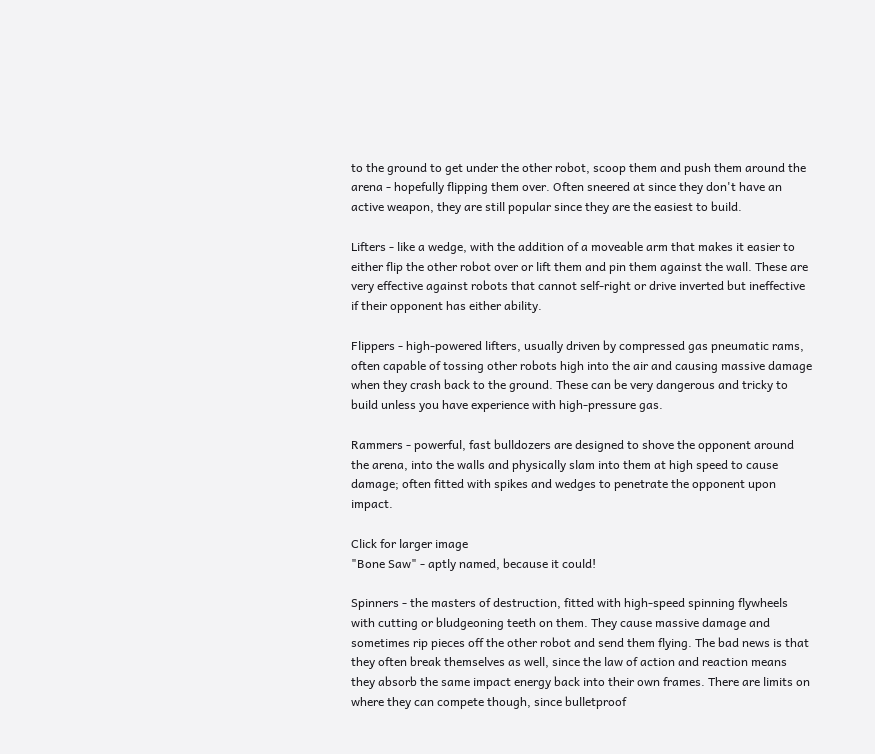to the ground to get under the other robot, scoop them and push them around the arena - hopefully flipping them over. Often sneered at since they don't have an active weapon, they are still popular since they are the easiest to build.

Lifters - like a wedge, with the addition of a moveable arm that makes it easier to either flip the other robot over or lift them and pin them against the wall. These are very effective against robots that cannot self-right or drive inverted but ineffective if their opponent has either ability.

Flippers - high-powered lifters, usually driven by compressed gas pneumatic rams, often capable of tossing other robots high into the air and causing massive damage when they crash back to the ground. These can be very dangerous and tricky to build unless you have experience with high-pressure gas.

Rammers - powerful, fast bulldozers are designed to shove the opponent around the arena, into the walls and physically slam into them at high speed to cause damage; often fitted with spikes and wedges to penetrate the opponent upon impact.

Click for larger image
"Bone Saw" - aptly named, because it could!

Spinners - the masters of destruction, fitted with high-speed spinning flywheels with cutting or bludgeoning teeth on them. They cause massive damage and sometimes rip pieces off the other robot and send them flying. The bad news is that they often break themselves as well, since the law of action and reaction means they absorb the same impact energy back into their own frames. There are limits on where they can compete though, since bulletproof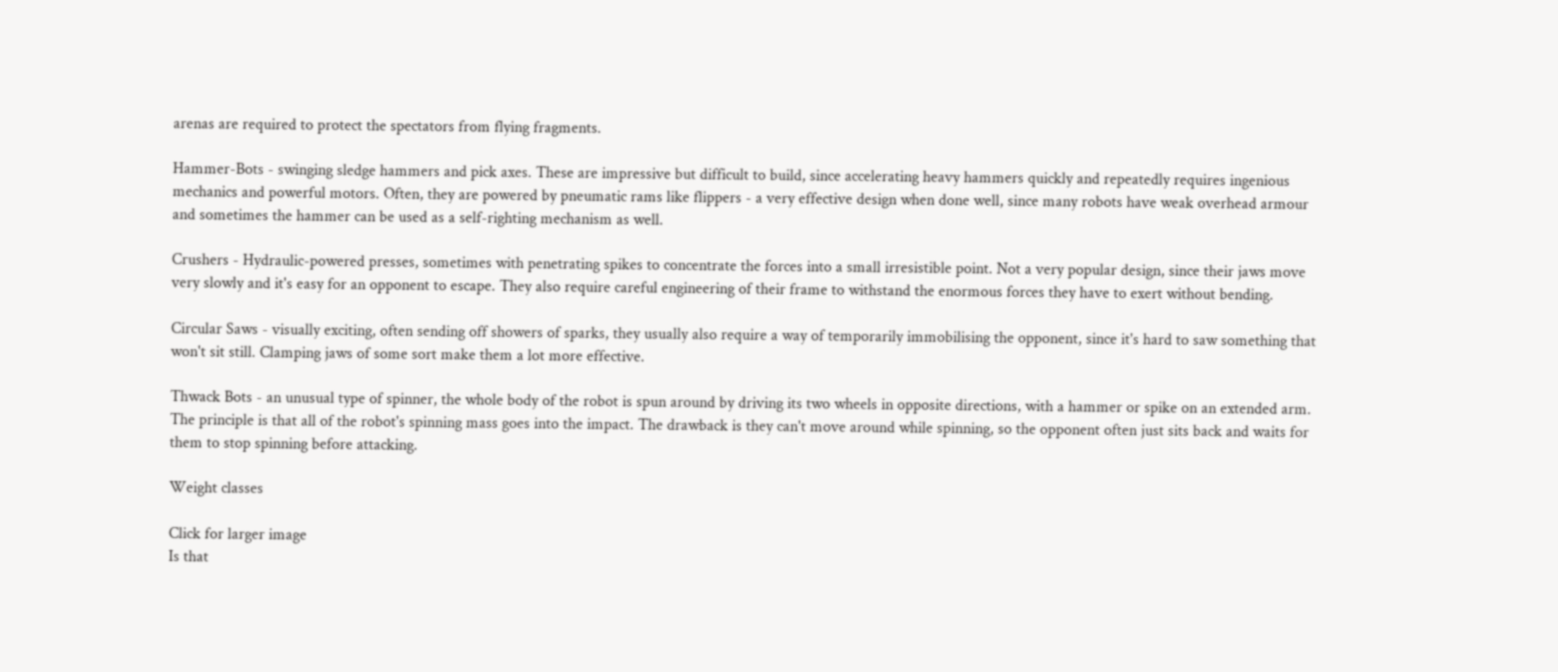arenas are required to protect the spectators from flying fragments.

Hammer-Bots - swinging sledge hammers and pick axes. These are impressive but difficult to build, since accelerating heavy hammers quickly and repeatedly requires ingenious mechanics and powerful motors. Often, they are powered by pneumatic rams like flippers - a very effective design when done well, since many robots have weak overhead armour and sometimes the hammer can be used as a self-righting mechanism as well.

Crushers - Hydraulic-powered presses, sometimes with penetrating spikes to concentrate the forces into a small irresistible point. Not a very popular design, since their jaws move very slowly and it's easy for an opponent to escape. They also require careful engineering of their frame to withstand the enormous forces they have to exert without bending.

Circular Saws - visually exciting, often sending off showers of sparks, they usually also require a way of temporarily immobilising the opponent, since it's hard to saw something that won't sit still. Clamping jaws of some sort make them a lot more effective.

Thwack Bots - an unusual type of spinner, the whole body of the robot is spun around by driving its two wheels in opposite directions, with a hammer or spike on an extended arm. The principle is that all of the robot's spinning mass goes into the impact. The drawback is they can't move around while spinning, so the opponent often just sits back and waits for them to stop spinning before attacking.

Weight classes

Click for larger image
Is that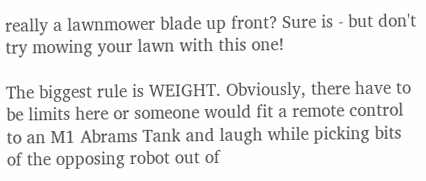really a lawnmower blade up front? Sure is - but don't try mowing your lawn with this one!

The biggest rule is WEIGHT. Obviously, there have to be limits here or someone would fit a remote control to an M1 Abrams Tank and laugh while picking bits of the opposing robot out of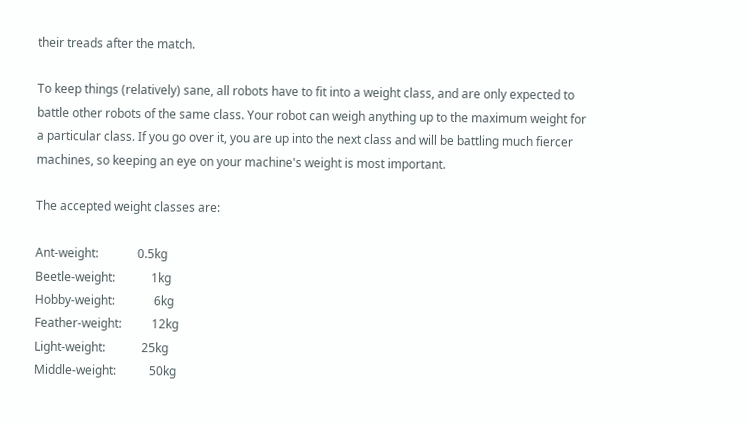their treads after the match.

To keep things (relatively) sane, all robots have to fit into a weight class, and are only expected to battle other robots of the same class. Your robot can weigh anything up to the maximum weight for a particular class. If you go over it, you are up into the next class and will be battling much fiercer machines, so keeping an eye on your machine's weight is most important.

The accepted weight classes are:

Ant-weight:             0.5kg
Beetle-weight:            1kg
Hobby-weight:             6kg
Feather-weight:          12kg
Light-weight:            25kg
Middle-weight:           50kg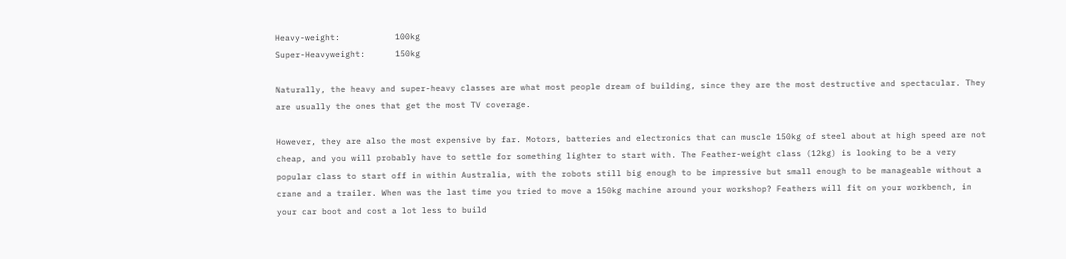Heavy-weight:           100kg
Super-Heavyweight:      150kg

Naturally, the heavy and super-heavy classes are what most people dream of building, since they are the most destructive and spectacular. They are usually the ones that get the most TV coverage.

However, they are also the most expensive by far. Motors, batteries and electronics that can muscle 150kg of steel about at high speed are not cheap, and you will probably have to settle for something lighter to start with. The Feather-weight class (12kg) is looking to be a very popular class to start off in within Australia, with the robots still big enough to be impressive but small enough to be manageable without a crane and a trailer. When was the last time you tried to move a 150kg machine around your workshop? Feathers will fit on your workbench, in your car boot and cost a lot less to build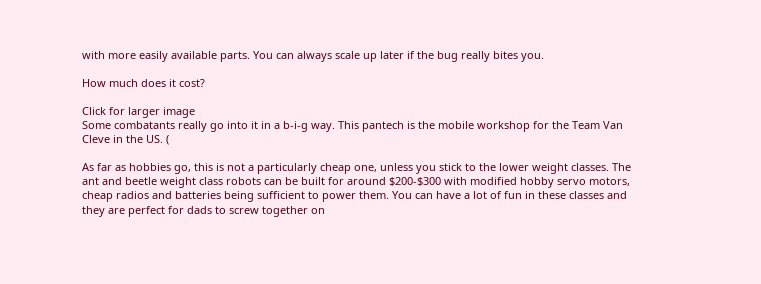with more easily available parts. You can always scale up later if the bug really bites you.

How much does it cost?

Click for larger image
Some combatants really go into it in a b-i-g way. This pantech is the mobile workshop for the Team Van Cleve in the US. (

As far as hobbies go, this is not a particularly cheap one, unless you stick to the lower weight classes. The ant and beetle weight class robots can be built for around $200-$300 with modified hobby servo motors, cheap radios and batteries being sufficient to power them. You can have a lot of fun in these classes and they are perfect for dads to screw together on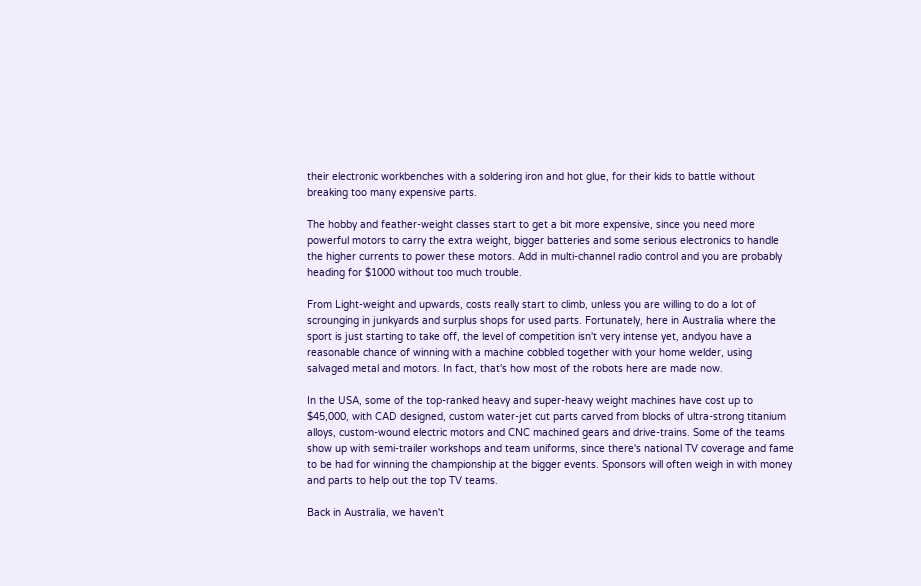their electronic workbenches with a soldering iron and hot glue, for their kids to battle without breaking too many expensive parts.

The hobby and feather-weight classes start to get a bit more expensive, since you need more powerful motors to carry the extra weight, bigger batteries and some serious electronics to handle the higher currents to power these motors. Add in multi-channel radio control and you are probably heading for $1000 without too much trouble.

From Light-weight and upwards, costs really start to climb, unless you are willing to do a lot of scrounging in junkyards and surplus shops for used parts. Fortunately, here in Australia where the sport is just starting to take off, the level of competition isn't very intense yet, andyou have a reasonable chance of winning with a machine cobbled together with your home welder, using salvaged metal and motors. In fact, that's how most of the robots here are made now.

In the USA, some of the top-ranked heavy and super-heavy weight machines have cost up to $45,000, with CAD designed, custom water-jet cut parts carved from blocks of ultra-strong titanium alloys, custom-wound electric motors and CNC machined gears and drive-trains. Some of the teams show up with semi-trailer workshops and team uniforms, since there's national TV coverage and fame to be had for winning the championship at the bigger events. Sponsors will often weigh in with money and parts to help out the top TV teams.

Back in Australia, we haven't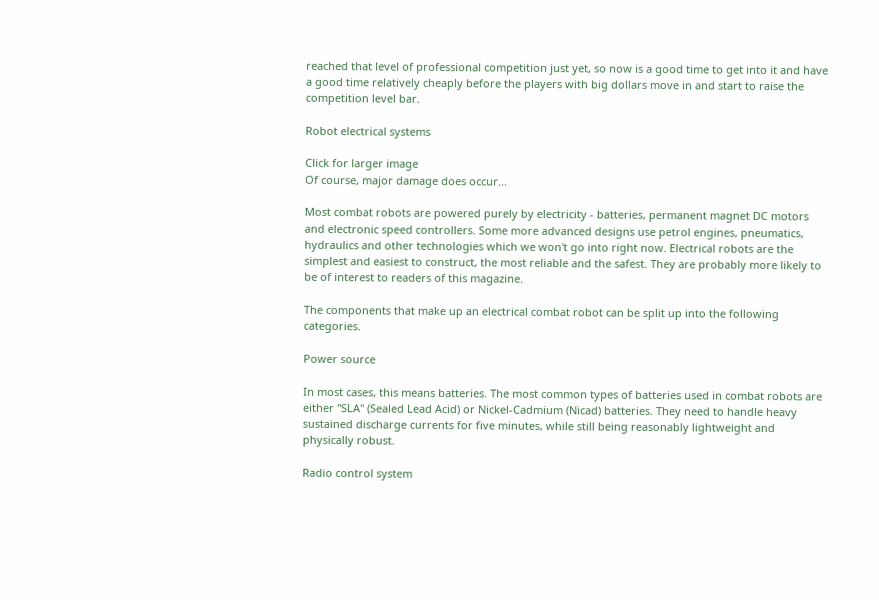reached that level of professional competition just yet, so now is a good time to get into it and have a good time relatively cheaply before the players with big dollars move in and start to raise the competition level bar.

Robot electrical systems

Click for larger image
Of course, major damage does occur...

Most combat robots are powered purely by electricity - batteries, permanent magnet DC motors and electronic speed controllers. Some more advanced designs use petrol engines, pneumatics, hydraulics and other technologies which we won't go into right now. Electrical robots are the simplest and easiest to construct, the most reliable and the safest. They are probably more likely to be of interest to readers of this magazine.

The components that make up an electrical combat robot can be split up into the following categories.

Power source

In most cases, this means batteries. The most common types of batteries used in combat robots are either "SLA" (Sealed Lead Acid) or Nickel-Cadmium (Nicad) batteries. They need to handle heavy sustained discharge currents for five minutes, while still being reasonably lightweight and physically robust.

Radio control system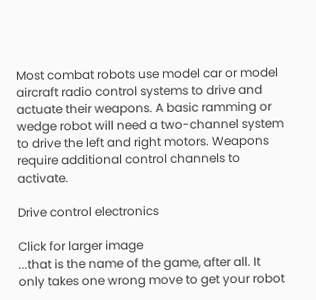Most combat robots use model car or model aircraft radio control systems to drive and actuate their weapons. A basic ramming or wedge robot will need a two-channel system to drive the left and right motors. Weapons require additional control channels to activate.

Drive control electronics

Click for larger image
...that is the name of the game, after all. It only takes one wrong move to get your robot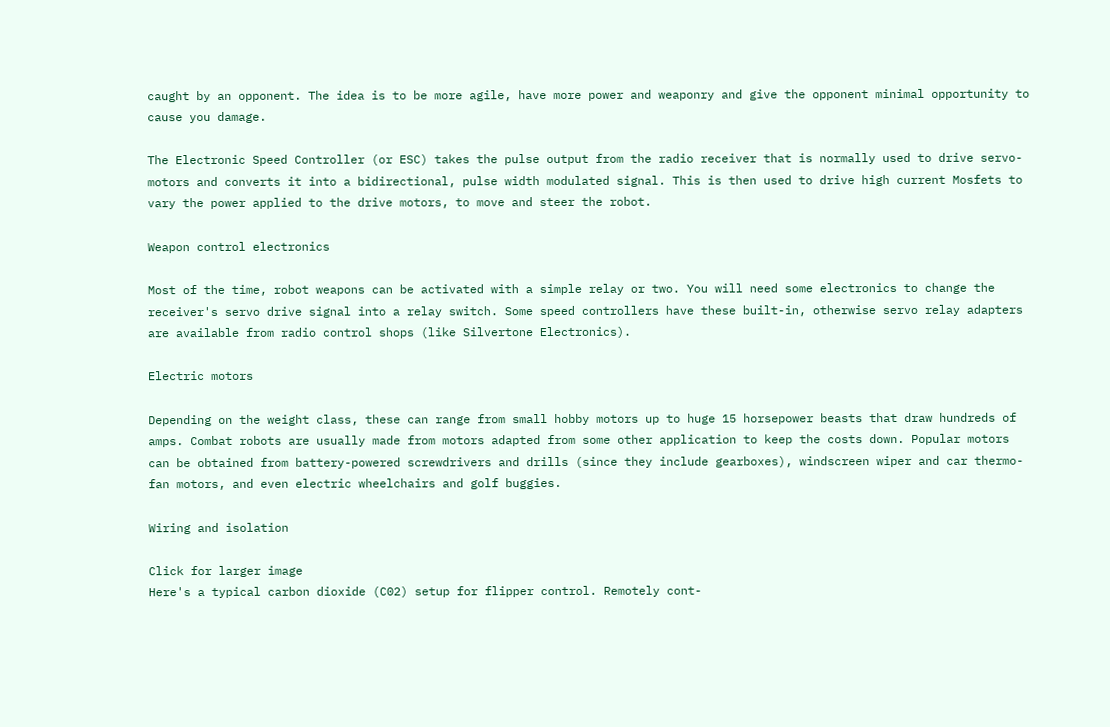caught by an opponent. The idea is to be more agile, have more power and weaponry and give the opponent minimal opportunity to cause you damage.

The Electronic Speed Controller (or ESC) takes the pulse output from the radio receiver that is normally used to drive servo-motors and converts it into a bidirectional, pulse width modulated signal. This is then used to drive high current Mosfets to vary the power applied to the drive motors, to move and steer the robot.

Weapon control electronics

Most of the time, robot weapons can be activated with a simple relay or two. You will need some electronics to change the receiver's servo drive signal into a relay switch. Some speed controllers have these built-in, otherwise servo relay adapters are available from radio control shops (like Silvertone Electronics).

Electric motors

Depending on the weight class, these can range from small hobby motors up to huge 15 horsepower beasts that draw hundreds of amps. Combat robots are usually made from motors adapted from some other application to keep the costs down. Popular motors can be obtained from battery-powered screwdrivers and drills (since they include gearboxes), windscreen wiper and car thermo-fan motors, and even electric wheelchairs and golf buggies.

Wiring and isolation

Click for larger image
Here's a typical carbon dioxide (C02) setup for flipper control. Remotely cont-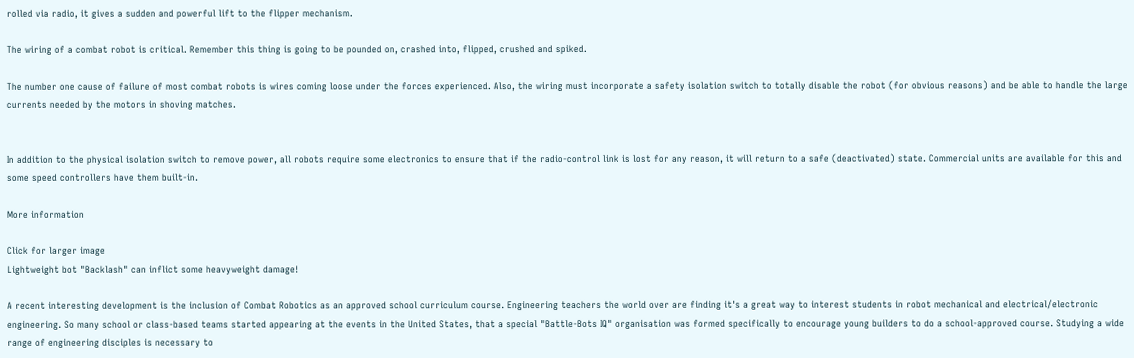rolled via radio, it gives a sudden and powerful lift to the flipper mechanism.

The wiring of a combat robot is critical. Remember this thing is going to be pounded on, crashed into, flipped, crushed and spiked.

The number one cause of failure of most combat robots is wires coming loose under the forces experienced. Also, the wiring must incorporate a safety isolation switch to totally disable the robot (for obvious reasons) and be able to handle the large currents needed by the motors in shoving matches.


In addition to the physical isolation switch to remove power, all robots require some electronics to ensure that if the radio-control link is lost for any reason, it will return to a safe (deactivated) state. Commercial units are available for this and some speed controllers have them built-in.

More information

Click for larger image
Lightweight bot "Backlash" can inflict some heavyweight damage!

A recent interesting development is the inclusion of Combat Robotics as an approved school curriculum course. Engineering teachers the world over are finding it's a great way to interest students in robot mechanical and electrical/electronic engineering. So many school or class-based teams started appearing at the events in the United States, that a special "Battle-Bots IQ" organisation was formed specifically to encourage young builders to do a school-approved course. Studying a wide range of engineering disciples is necessary to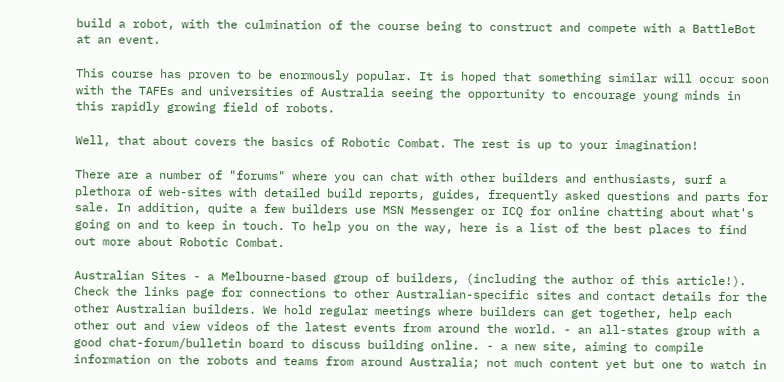build a robot, with the culmination of the course being to construct and compete with a BattleBot at an event.

This course has proven to be enormously popular. It is hoped that something similar will occur soon with the TAFEs and universities of Australia seeing the opportunity to encourage young minds in this rapidly growing field of robots.

Well, that about covers the basics of Robotic Combat. The rest is up to your imagination!

There are a number of "forums" where you can chat with other builders and enthusiasts, surf a plethora of web-sites with detailed build reports, guides, frequently asked questions and parts for sale. In addition, quite a few builders use MSN Messenger or ICQ for online chatting about what's going on and to keep in touch. To help you on the way, here is a list of the best places to find out more about Robotic Combat.

Australian Sites - a Melbourne-based group of builders, (including the author of this article!). Check the links page for connections to other Australian-specific sites and contact details for the other Australian builders. We hold regular meetings where builders can get together, help each other out and view videos of the latest events from around the world. - an all-states group with a good chat-forum/bulletin board to discuss building online. - a new site, aiming to compile information on the robots and teams from around Australia; not much content yet but one to watch in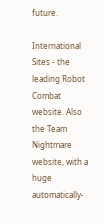future.

International Sites - the leading Robot Combat website. Also the Team Nightmare website, with a huge automatically-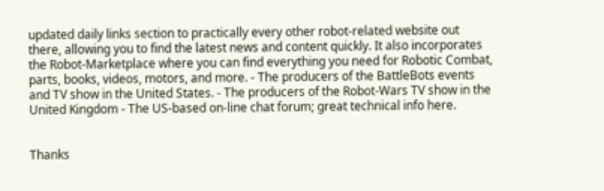updated daily links section to practically every other robot-related website out there, allowing you to find the latest news and content quickly. It also incorporates the Robot-Marketplace where you can find everything you need for Robotic Combat, parts, books, videos, motors, and more. - The producers of the BattleBots events and TV show in the United States. - The producers of the Robot-Wars TV show in the United Kingdom - The US-based on-line chat forum; great technical info here.


Thanks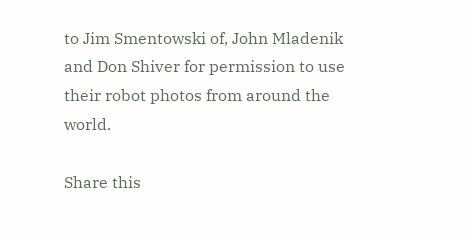to Jim Smentowski of, John Mladenik and Don Shiver for permission to use their robot photos from around the world.

Share this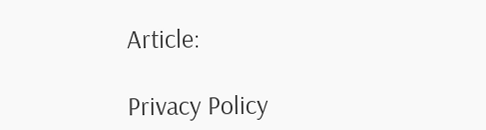Article:

Privacy Policy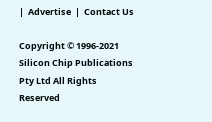|  Advertise  |  Contact Us

Copyright © 1996-2021 Silicon Chip Publications Pty Ltd All Rights Reserved